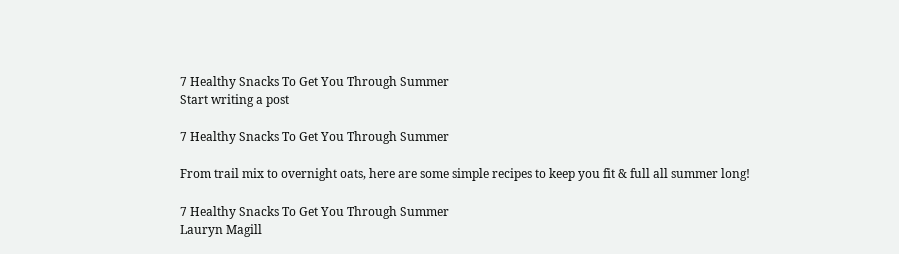7 Healthy Snacks To Get You Through Summer
Start writing a post

7 Healthy Snacks To Get You Through Summer

From trail mix to overnight oats, here are some simple recipes to keep you fit & full all summer long!

7 Healthy Snacks To Get You Through Summer
Lauryn Magill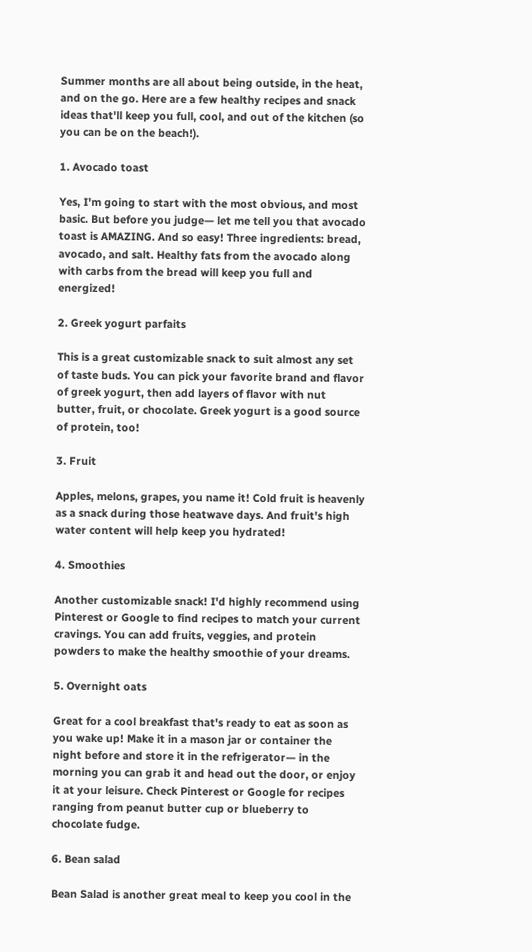Summer months are all about being outside, in the heat, and on the go. Here are a few healthy recipes and snack ideas that'll keep you full, cool, and out of the kitchen (so you can be on the beach!).

1. Avocado toast

Yes, I'm going to start with the most obvious, and most basic. But before you judge— let me tell you that avocado toast is AMAZING. And so easy! Three ingredients: bread, avocado, and salt. Healthy fats from the avocado along with carbs from the bread will keep you full and energized!

2. Greek yogurt parfaits

This is a great customizable snack to suit almost any set of taste buds. You can pick your favorite brand and flavor of greek yogurt, then add layers of flavor with nut butter, fruit, or chocolate. Greek yogurt is a good source of protein, too!

3. Fruit

Apples, melons, grapes, you name it! Cold fruit is heavenly as a snack during those heatwave days. And fruit's high water content will help keep you hydrated!

4. Smoothies

Another customizable snack! I'd highly recommend using Pinterest or Google to find recipes to match your current cravings. You can add fruits, veggies, and protein powders to make the healthy smoothie of your dreams.

5. Overnight oats

Great for a cool breakfast that's ready to eat as soon as you wake up! Make it in a mason jar or container the night before and store it in the refrigerator— in the morning you can grab it and head out the door, or enjoy it at your leisure. Check Pinterest or Google for recipes ranging from peanut butter cup or blueberry to chocolate fudge.

6. Bean salad

Bean Salad is another great meal to keep you cool in the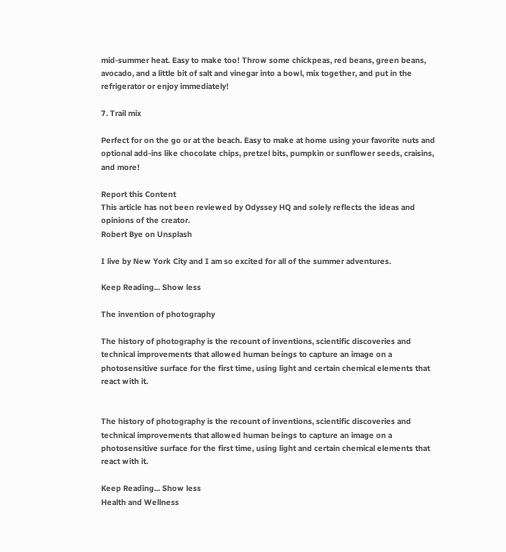mid-summer heat. Easy to make too! Throw some chickpeas, red beans, green beans, avocado, and a little bit of salt and vinegar into a bowl, mix together, and put in the refrigerator or enjoy immediately!

7. Trail mix

Perfect for on the go or at the beach. Easy to make at home using your favorite nuts and optional add-ins like chocolate chips, pretzel bits, pumpkin or sunflower seeds, craisins, and more!

Report this Content
This article has not been reviewed by Odyssey HQ and solely reflects the ideas and opinions of the creator.
Robert Bye on Unsplash

I live by New York City and I am so excited for all of the summer adventures.

Keep Reading... Show less

The invention of photography

The history of photography is the recount of inventions, scientific discoveries and technical improvements that allowed human beings to capture an image on a photosensitive surface for the first time, using light and certain chemical elements that react with it.


The history of photography is the recount of inventions, scientific discoveries and technical improvements that allowed human beings to capture an image on a photosensitive surface for the first time, using light and certain chemical elements that react with it.

Keep Reading... Show less
Health and Wellness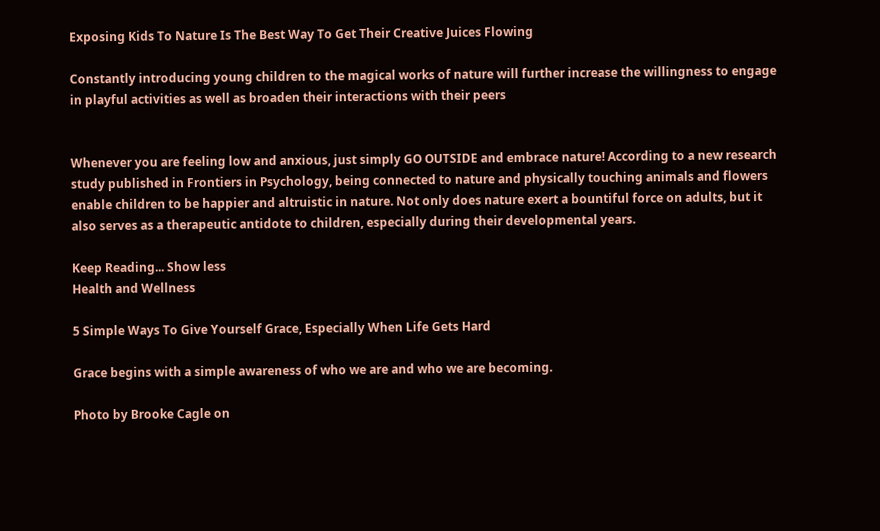Exposing Kids To Nature Is The Best Way To Get Their Creative Juices Flowing

Constantly introducing young children to the magical works of nature will further increase the willingness to engage in playful activities as well as broaden their interactions with their peers


Whenever you are feeling low and anxious, just simply GO OUTSIDE and embrace nature! According to a new research study published in Frontiers in Psychology, being connected to nature and physically touching animals and flowers enable children to be happier and altruistic in nature. Not only does nature exert a bountiful force on adults, but it also serves as a therapeutic antidote to children, especially during their developmental years.

Keep Reading... Show less
Health and Wellness

5 Simple Ways To Give Yourself Grace, Especially When Life Gets Hard

Grace begins with a simple awareness of who we are and who we are becoming.

Photo by Brooke Cagle on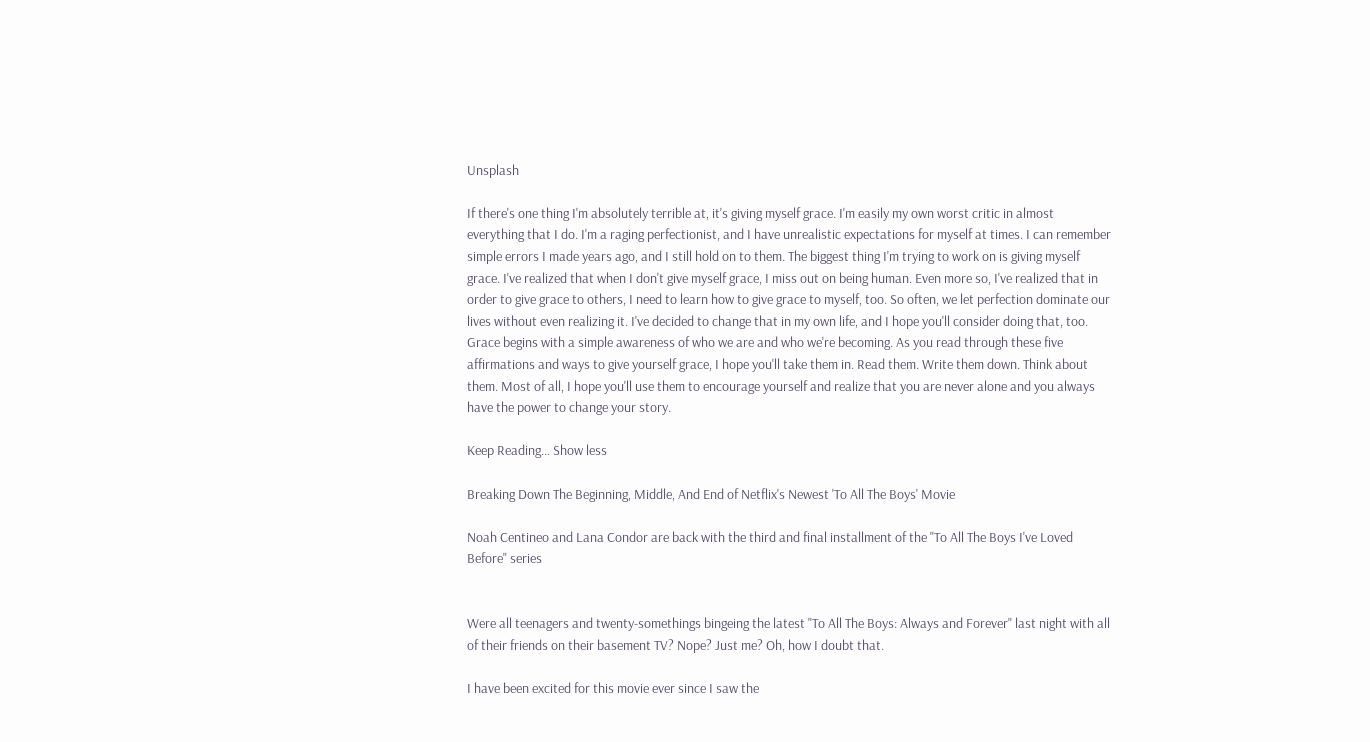Unsplash

If there's one thing I'm absolutely terrible at, it's giving myself grace. I'm easily my own worst critic in almost everything that I do. I'm a raging perfectionist, and I have unrealistic expectations for myself at times. I can remember simple errors I made years ago, and I still hold on to them. The biggest thing I'm trying to work on is giving myself grace. I've realized that when I don't give myself grace, I miss out on being human. Even more so, I've realized that in order to give grace to others, I need to learn how to give grace to myself, too. So often, we let perfection dominate our lives without even realizing it. I've decided to change that in my own life, and I hope you'll consider doing that, too. Grace begins with a simple awareness of who we are and who we're becoming. As you read through these five affirmations and ways to give yourself grace, I hope you'll take them in. Read them. Write them down. Think about them. Most of all, I hope you'll use them to encourage yourself and realize that you are never alone and you always have the power to change your story.

Keep Reading... Show less

Breaking Down The Beginning, Middle, And End of Netflix's Newest 'To All The Boys' Movie

Noah Centineo and Lana Condor are back with the third and final installment of the "To All The Boys I've Loved Before" series


Were all teenagers and twenty-somethings bingeing the latest "To All The Boys: Always and Forever" last night with all of their friends on their basement TV? Nope? Just me? Oh, how I doubt that.

I have been excited for this movie ever since I saw the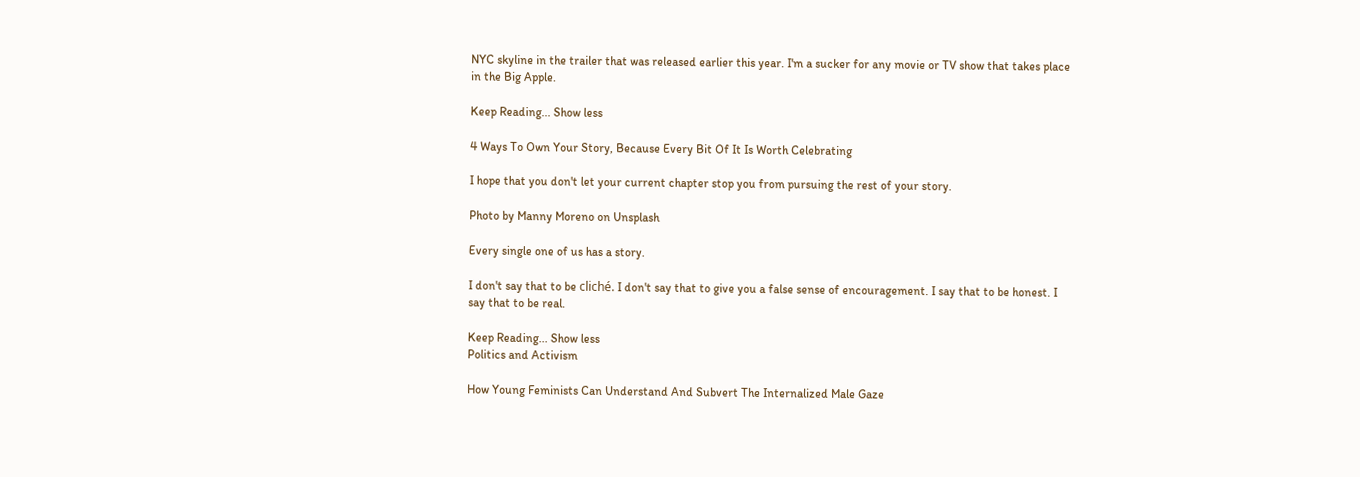NYC skyline in the trailer that was released earlier this year. I'm a sucker for any movie or TV show that takes place in the Big Apple.

Keep Reading... Show less

4 Ways To Own Your Story, Because Every Bit Of It Is Worth Celebrating

I hope that you don't let your current chapter stop you from pursuing the rest of your story.

Photo by Manny Moreno on Unsplash

Every single one of us has a story.

I don't say that to be cliché. I don't say that to give you a false sense of encouragement. I say that to be honest. I say that to be real.

Keep Reading... Show less
Politics and Activism

How Young Feminists Can Understand And Subvert The Internalized Male Gaze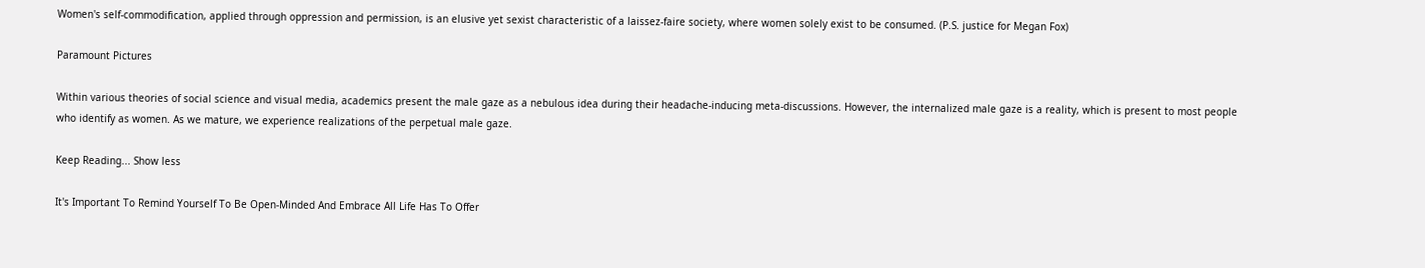Women's self-commodification, applied through oppression and permission, is an elusive yet sexist characteristic of a laissez-faire society, where women solely exist to be consumed. (P.S. justice for Megan Fox)

Paramount Pictures

Within various theories of social science and visual media, academics present the male gaze as a nebulous idea during their headache-inducing meta-discussions. However, the internalized male gaze is a reality, which is present to most people who identify as women. As we mature, we experience realizations of the perpetual male gaze.

Keep Reading... Show less

It's Important To Remind Yourself To Be Open-Minded And Embrace All Life Has To Offer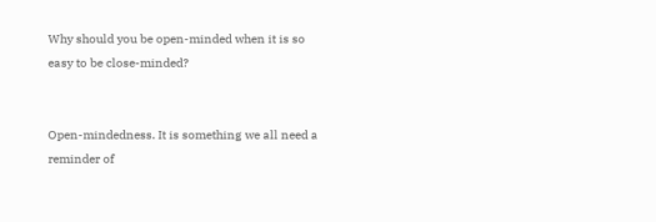Why should you be open-minded when it is so easy to be close-minded?


Open-mindedness. It is something we all need a reminder of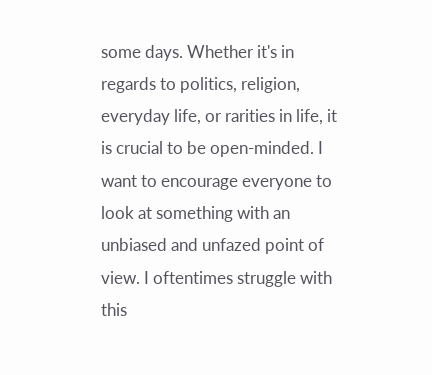some days. Whether it's in regards to politics, religion, everyday life, or rarities in life, it is crucial to be open-minded. I want to encourage everyone to look at something with an unbiased and unfazed point of view. I oftentimes struggle with this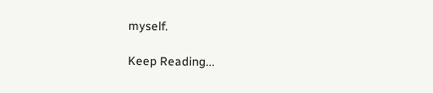myself.

Keep Reading...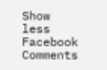Show less
Facebook Comments